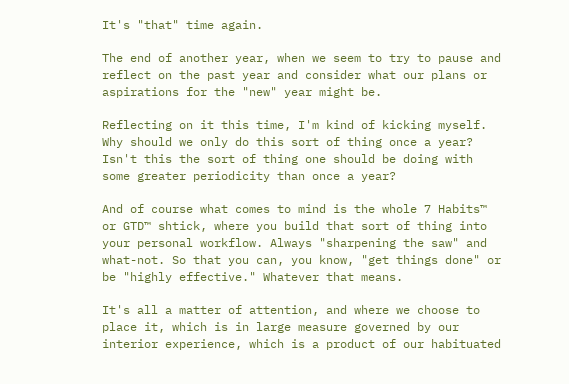It's "that" time again.

The end of another year, when we seem to try to pause and reflect on the past year and consider what our plans or aspirations for the "new" year might be.

Reflecting on it this time, I'm kind of kicking myself. Why should we only do this sort of thing once a year? Isn't this the sort of thing one should be doing with some greater periodicity than once a year?

And of course what comes to mind is the whole 7 Habits™ or GTD™ shtick, where you build that sort of thing into your personal workflow. Always "sharpening the saw" and what-not. So that you can, you know, "get things done" or be "highly effective." Whatever that means.

It's all a matter of attention, and where we choose to place it, which is in large measure governed by our interior experience, which is a product of our habituated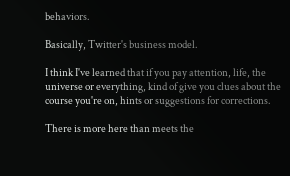behaviors.

Basically, Twitter's business model.

I think I've learned that if you pay attention, life, the universe or everything, kind of give you clues about the course you're on, hints or suggestions for corrections.

There is more here than meets the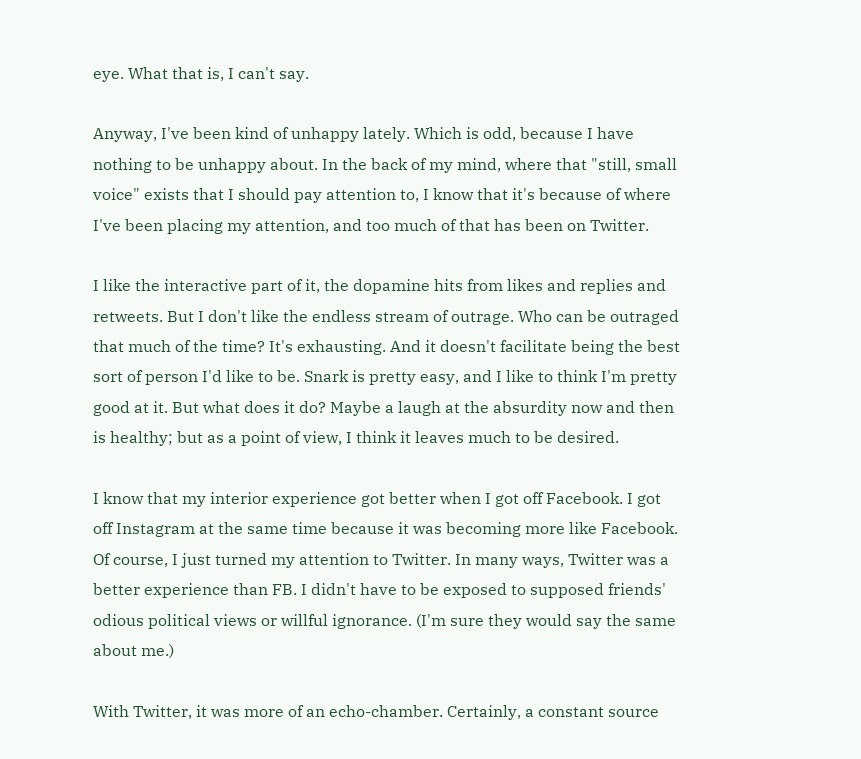eye. What that is, I can't say.

Anyway, I've been kind of unhappy lately. Which is odd, because I have nothing to be unhappy about. In the back of my mind, where that "still, small voice" exists that I should pay attention to, I know that it's because of where I've been placing my attention, and too much of that has been on Twitter.

I like the interactive part of it, the dopamine hits from likes and replies and retweets. But I don't like the endless stream of outrage. Who can be outraged that much of the time? It's exhausting. And it doesn't facilitate being the best sort of person I'd like to be. Snark is pretty easy, and I like to think I'm pretty good at it. But what does it do? Maybe a laugh at the absurdity now and then is healthy; but as a point of view, I think it leaves much to be desired.

I know that my interior experience got better when I got off Facebook. I got off Instagram at the same time because it was becoming more like Facebook. Of course, I just turned my attention to Twitter. In many ways, Twitter was a better experience than FB. I didn't have to be exposed to supposed friends' odious political views or willful ignorance. (I'm sure they would say the same about me.)

With Twitter, it was more of an echo-chamber. Certainly, a constant source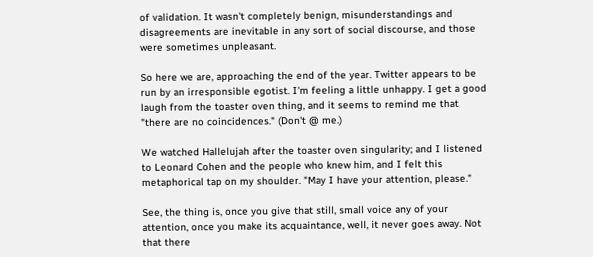of validation. It wasn't completely benign, misunderstandings and disagreements are inevitable in any sort of social discourse, and those were sometimes unpleasant.

So here we are, approaching the end of the year. Twitter appears to be run by an irresponsible egotist. I'm feeling a little unhappy. I get a good laugh from the toaster oven thing, and it seems to remind me that "there are no coincidences." (Don't @ me.)

We watched Hallelujah after the toaster oven singularity; and I listened to Leonard Cohen and the people who knew him, and I felt this metaphorical tap on my shoulder. "May I have your attention, please."

See, the thing is, once you give that still, small voice any of your attention, once you make its acquaintance, well, it never goes away. Not that there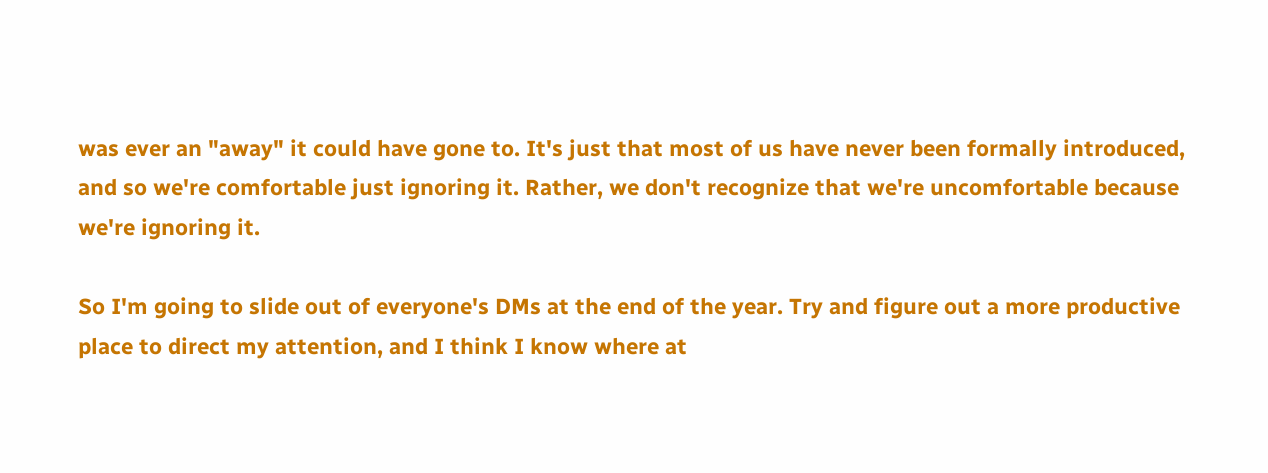was ever an "away" it could have gone to. It's just that most of us have never been formally introduced, and so we're comfortable just ignoring it. Rather, we don't recognize that we're uncomfortable because we're ignoring it.

So I'm going to slide out of everyone's DMs at the end of the year. Try and figure out a more productive place to direct my attention, and I think I know where at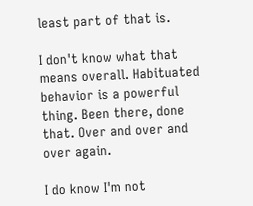least part of that is.

I don't know what that means overall. Habituated behavior is a powerful thing. Been there, done that. Over and over and over again.

I do know I'm not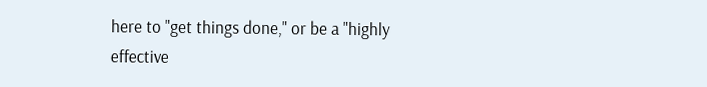here to "get things done," or be a "highly effective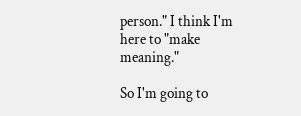person." I think I'm here to "make meaning."

So I'm going to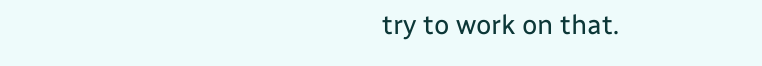try to work on that.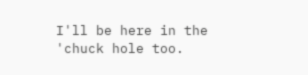I'll be here in the 'chuck hole too.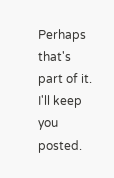Perhaps that's part of it. I'll keep you posted.